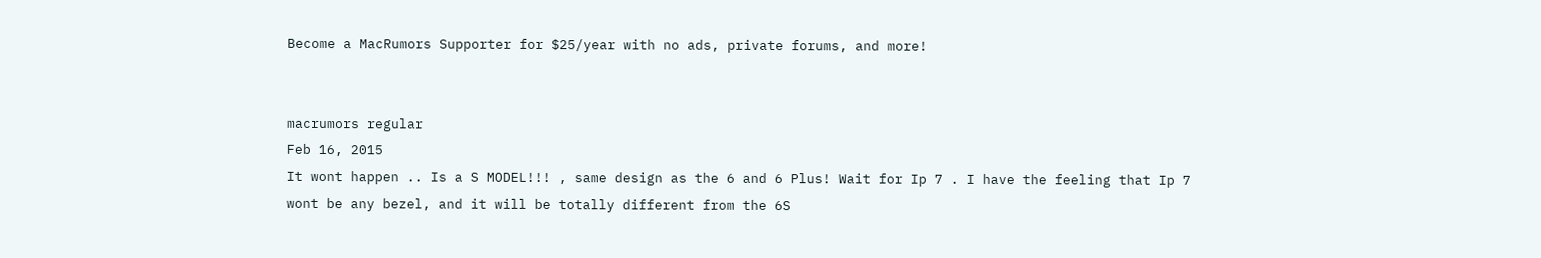Become a MacRumors Supporter for $25/year with no ads, private forums, and more!


macrumors regular
Feb 16, 2015
It wont happen .. Is a S MODEL!!! , same design as the 6 and 6 Plus! Wait for Ip 7 . I have the feeling that Ip 7 wont be any bezel, and it will be totally different from the 6S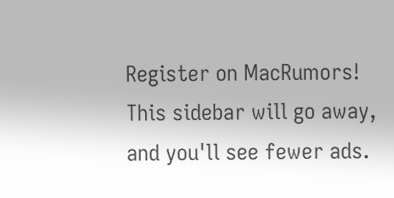Register on MacRumors! This sidebar will go away, and you'll see fewer ads.